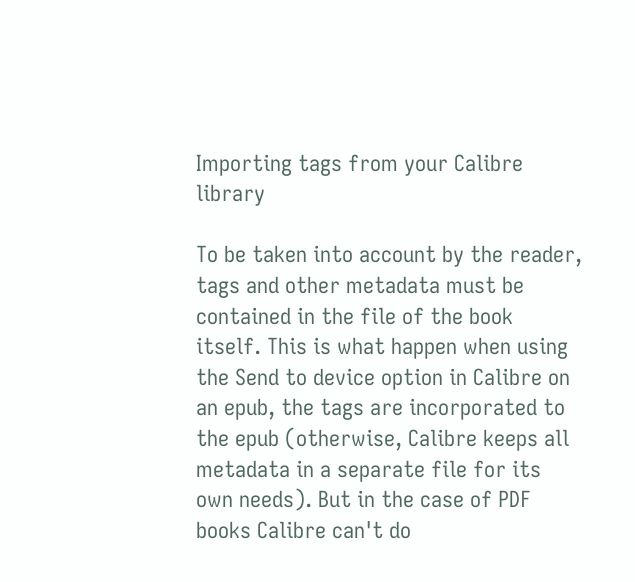Importing tags from your Calibre library

To be taken into account by the reader, tags and other metadata must be contained in the file of the book itself. This is what happen when using the Send to device option in Calibre on an epub, the tags are incorporated to the epub (otherwise, Calibre keeps all metadata in a separate file for its own needs). But in the case of PDF books Calibre can't do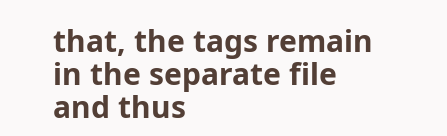that, the tags remain in the separate file and thus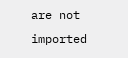are not imported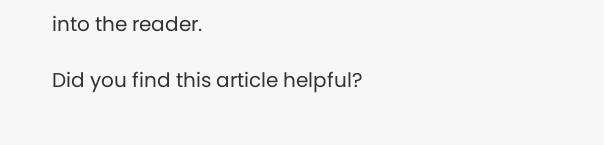into the reader.

Did you find this article helpful?